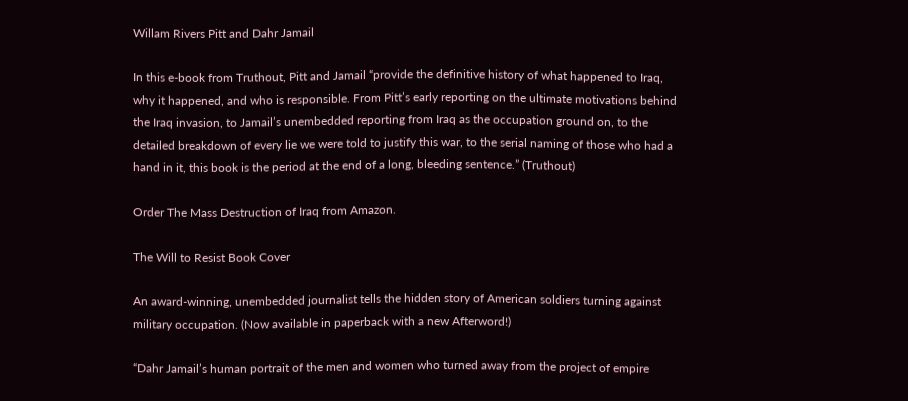Willam Rivers Pitt and Dahr Jamail

In this e-book from Truthout, Pitt and Jamail “provide the definitive history of what happened to Iraq, why it happened, and who is responsible. From Pitt’s early reporting on the ultimate motivations behind the Iraq invasion, to Jamail’s unembedded reporting from Iraq as the occupation ground on, to the detailed breakdown of every lie we were told to justify this war, to the serial naming of those who had a hand in it, this book is the period at the end of a long, bleeding sentence.” (Truthout)

Order The Mass Destruction of Iraq from Amazon.

The Will to Resist Book Cover

An award-winning, unembedded journalist tells the hidden story of American soldiers turning against military occupation. (Now available in paperback with a new Afterword!)

“Dahr Jamail’s human portrait of the men and women who turned away from the project of empire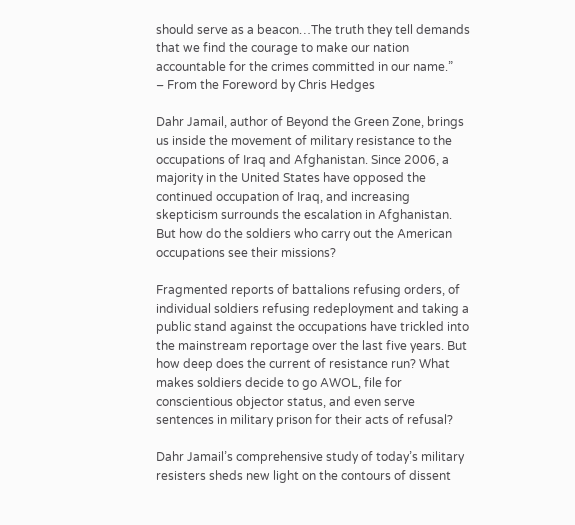should serve as a beacon…The truth they tell demands that we find the courage to make our nation accountable for the crimes committed in our name.”
– From the Foreword by Chris Hedges

Dahr Jamail, author of Beyond the Green Zone, brings us inside the movement of military resistance to the occupations of Iraq and Afghanistan. Since 2006, a majority in the United States have opposed the continued occupation of Iraq, and increasing skepticism surrounds the escalation in Afghanistan. But how do the soldiers who carry out the American occupations see their missions?

Fragmented reports of battalions refusing orders, of individual soldiers refusing redeployment and taking a public stand against the occupations have trickled into the mainstream reportage over the last five years. But how deep does the current of resistance run? What makes soldiers decide to go AWOL, file for conscientious objector status, and even serve sentences in military prison for their acts of refusal?

Dahr Jamail’s comprehensive study of today’s military resisters sheds new light on the contours of dissent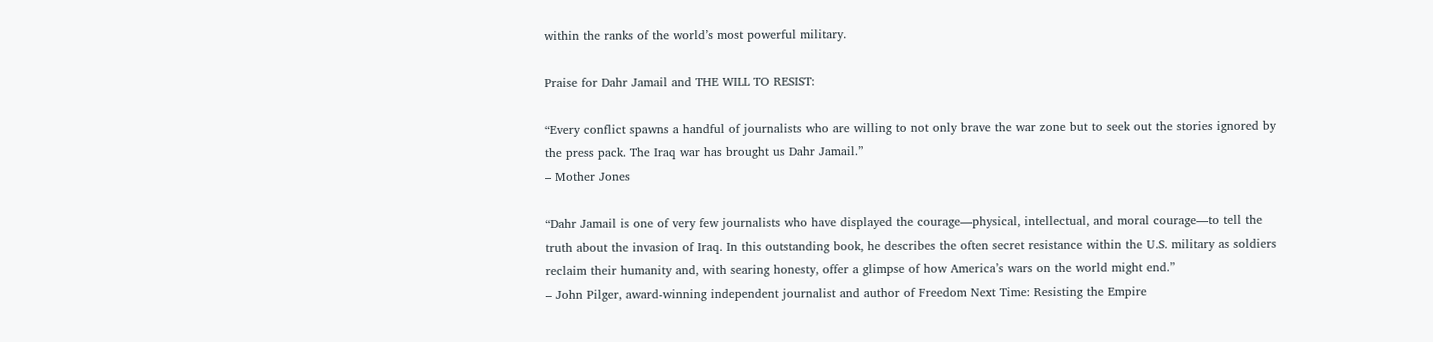within the ranks of the world’s most powerful military.

Praise for Dahr Jamail and THE WILL TO RESIST:

“Every conflict spawns a handful of journalists who are willing to not only brave the war zone but to seek out the stories ignored by the press pack. The Iraq war has brought us Dahr Jamail.”
– Mother Jones

“Dahr Jamail is one of very few journalists who have displayed the courage—physical, intellectual, and moral courage—to tell the truth about the invasion of Iraq. In this outstanding book, he describes the often secret resistance within the U.S. military as soldiers reclaim their humanity and, with searing honesty, offer a glimpse of how America’s wars on the world might end.”
– John Pilger, award-winning independent journalist and author of Freedom Next Time: Resisting the Empire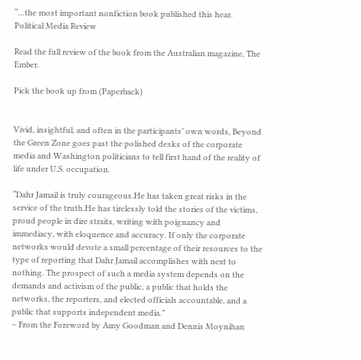“…the most important nonfiction book published this hear.
Political Media Review

Read the full review of the book from the Australian magazine, The Ember.

Pick the book up from (Paperback)


Vivid, insightful, and often in the participants’ own words, Beyond the Green Zone goes past the polished desks of the corporate media and Washington politicians to tell first hand of the reality of life under U.S. occupation.

“Dahr Jamail is truly courageous.He has taken great risks in the service of the truth.He has tirelessly told the stories of the victims, proud people in dire straits, writing with poignancy and immediacy, with eloquence and accuracy. If only the corporate networks would devote a small percentage of their resources to the type of reporting that Dahr Jamail accomplishes with next to nothing. The prospect of such a media system depends on the demands and activism of the public, a public that holds the networks, the reporters, and elected officials accountable, and a public that supports independent media.”
– From the Foreword by Amy Goodman and Dennis Moynihan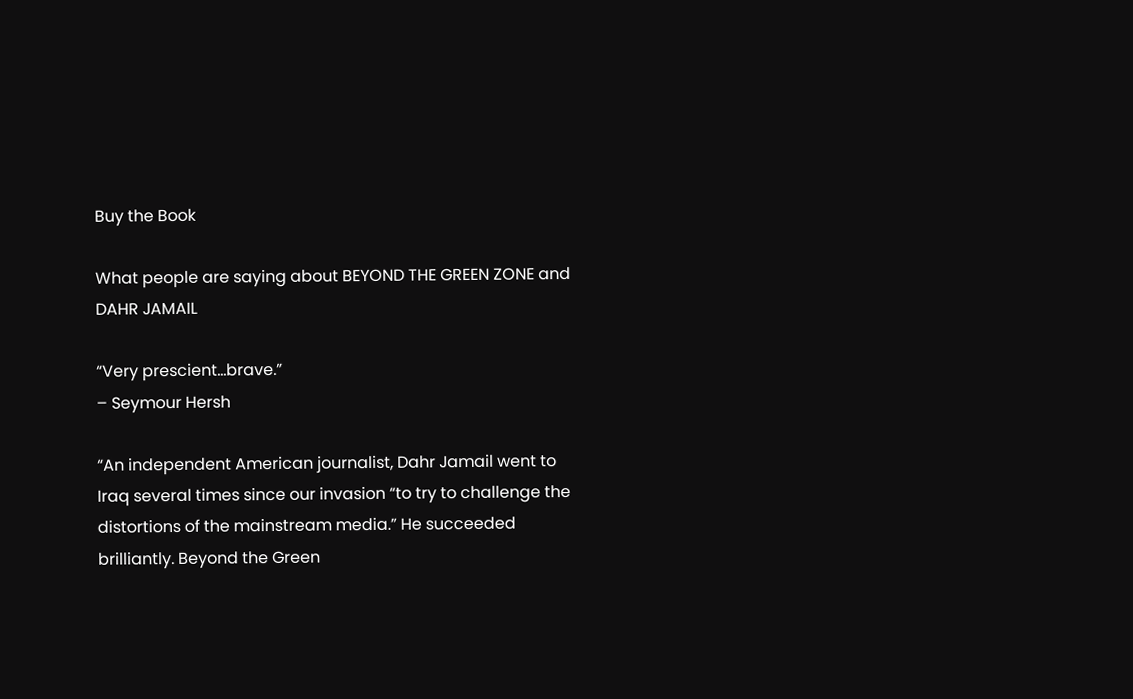Buy the Book

What people are saying about BEYOND THE GREEN ZONE and DAHR JAMAIL

“Very prescient…brave.”
– Seymour Hersh

“An independent American journalist, Dahr Jamail went to Iraq several times since our invasion “to try to challenge the distortions of the mainstream media.” He succeeded brilliantly. Beyond the Green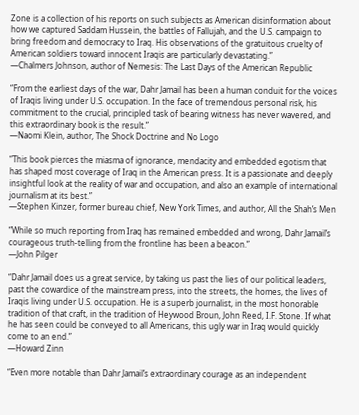Zone is a collection of his reports on such subjects as American disinformation about how we captured Saddam Hussein, the battles of Fallujah, and the U.S. campaign to bring freedom and democracy to Iraq. His observations of the gratuitous cruelty of American soldiers toward innocent Iraqis are particularly devastating.”
—Chalmers Johnson, author of Nemesis: The Last Days of the American Republic

“From the earliest days of the war, Dahr Jamail has been a human conduit for the voices of Iraqis living under U.S. occupation. In the face of tremendous personal risk, his commitment to the crucial, principled task of bearing witness has never wavered, and this extraordinary book is the result.”
—Naomi Klein, author, The Shock Doctrine and No Logo

“This book pierces the miasma of ignorance, mendacity and embedded egotism that has shaped most coverage of Iraq in the American press. It is a passionate and deeply insightful look at the reality of war and occupation, and also an example of international journalism at its best.”
—Stephen Kinzer, former bureau chief, New York Times, and author, All the Shah’s Men

“While so much reporting from Iraq has remained embedded and wrong, Dahr Jamail’s courageous truth-telling from the frontline has been a beacon.”
—John Pilger

“Dahr Jamail does us a great service, by taking us past the lies of our political leaders, past the cowardice of the mainstream press, into the streets, the homes, the lives of Iraqis living under U.S. occupation. He is a superb journalist, in the most honorable tradition of that craft, in the tradition of Heywood Broun, John Reed, I.F. Stone. If what he has seen could be conveyed to all Americans, this ugly war in Iraq would quickly come to an end.”
—Howard Zinn

“Even more notable than Dahr Jamail’s extraordinary courage as an independent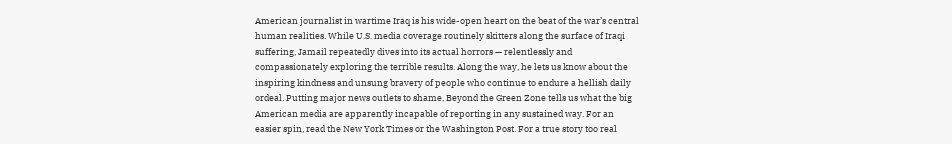American journalist in wartime Iraq is his wide-open heart on the beat of the war’s central human realities. While U.S. media coverage routinely skitters along the surface of Iraqi suffering, Jamail repeatedly dives into its actual horrors — relentlessly and compassionately exploring the terrible results. Along the way, he lets us know about the inspiring kindness and unsung bravery of people who continue to endure a hellish daily ordeal. Putting major news outlets to shame, Beyond the Green Zone tells us what the big American media are apparently incapable of reporting in any sustained way. For an easier spin, read the New York Times or the Washington Post. For a true story too real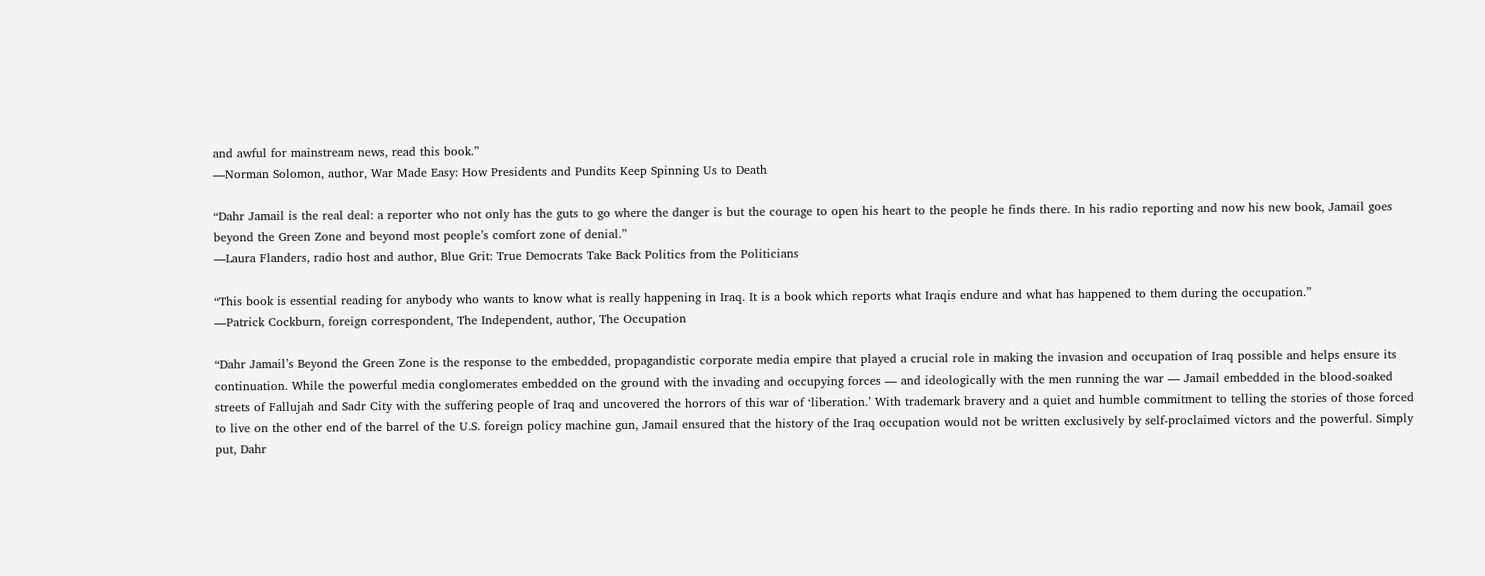and awful for mainstream news, read this book.”
—Norman Solomon, author, War Made Easy: How Presidents and Pundits Keep Spinning Us to Death

“Dahr Jamail is the real deal: a reporter who not only has the guts to go where the danger is but the courage to open his heart to the people he finds there. In his radio reporting and now his new book, Jamail goes beyond the Green Zone and beyond most people’s comfort zone of denial.”
—Laura Flanders, radio host and author, Blue Grit: True Democrats Take Back Politics from the Politicians

“This book is essential reading for anybody who wants to know what is really happening in Iraq. It is a book which reports what Iraqis endure and what has happened to them during the occupation.”
—Patrick Cockburn, foreign correspondent, The Independent, author, The Occupation

“Dahr Jamail’s Beyond the Green Zone is the response to the embedded, propagandistic corporate media empire that played a crucial role in making the invasion and occupation of Iraq possible and helps ensure its continuation. While the powerful media conglomerates embedded on the ground with the invading and occupying forces — and ideologically with the men running the war — Jamail embedded in the blood-soaked streets of Fallujah and Sadr City with the suffering people of Iraq and uncovered the horrors of this war of ‘liberation.’ With trademark bravery and a quiet and humble commitment to telling the stories of those forced to live on the other end of the barrel of the U.S. foreign policy machine gun, Jamail ensured that the history of the Iraq occupation would not be written exclusively by self-proclaimed victors and the powerful. Simply put, Dahr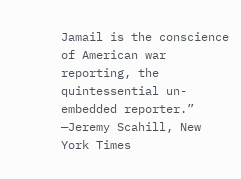Jamail is the conscience of American war reporting, the quintessential un-embedded reporter.”
—Jeremy Scahill, New York Times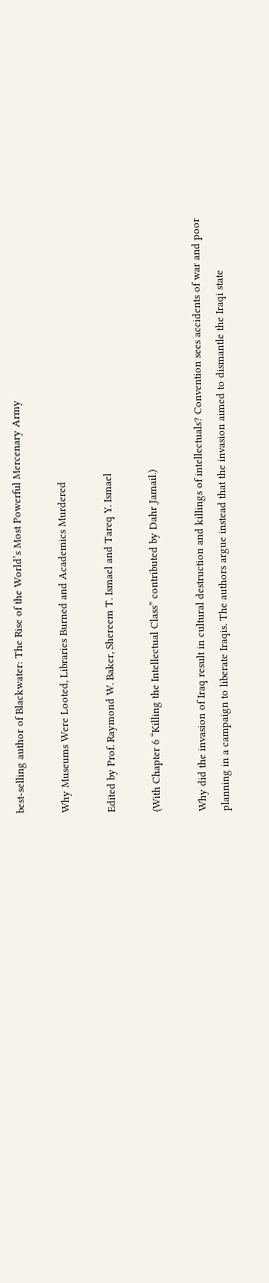best-selling author of Blackwater: The Rise of the World’s Most Powerful Mercenary Army

Why Museums Were Looted, Libraries Burned and Academics Murdered

Edited by Prof. Raymond W. Baker, Shereem T. Ismael and Tareq Y. Ismael

(With Chapter 6 “Killing the Intellectual Class” contributed by Dahr Jamail.)

Why did the invasion of Iraq result in cultural destruction and killings of intellectuals? Convention sees accidents of war and poor planning in a campaign to liberate Iraqis. The authors argue instead that the invasion aimed to dismantle the Iraqi state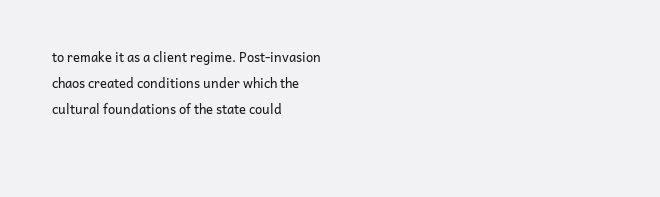to remake it as a client regime. Post-invasion chaos created conditions under which the cultural foundations of the state could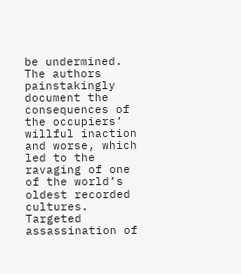be undermined. The authors painstakingly document the consequences of the occupiers’ willful inaction and worse, which led to the ravaging of one of the world’s oldest recorded cultures. Targeted assassination of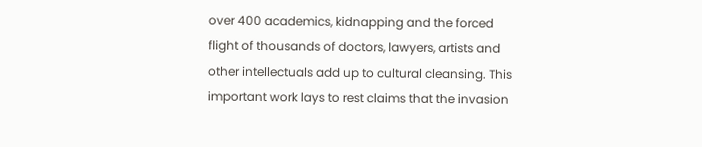over 400 academics, kidnapping and the forced flight of thousands of doctors, lawyers, artists and other intellectuals add up to cultural cleansing. This important work lays to rest claims that the invasion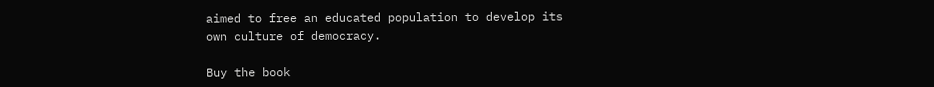aimed to free an educated population to develop its own culture of democracy.

Buy the book